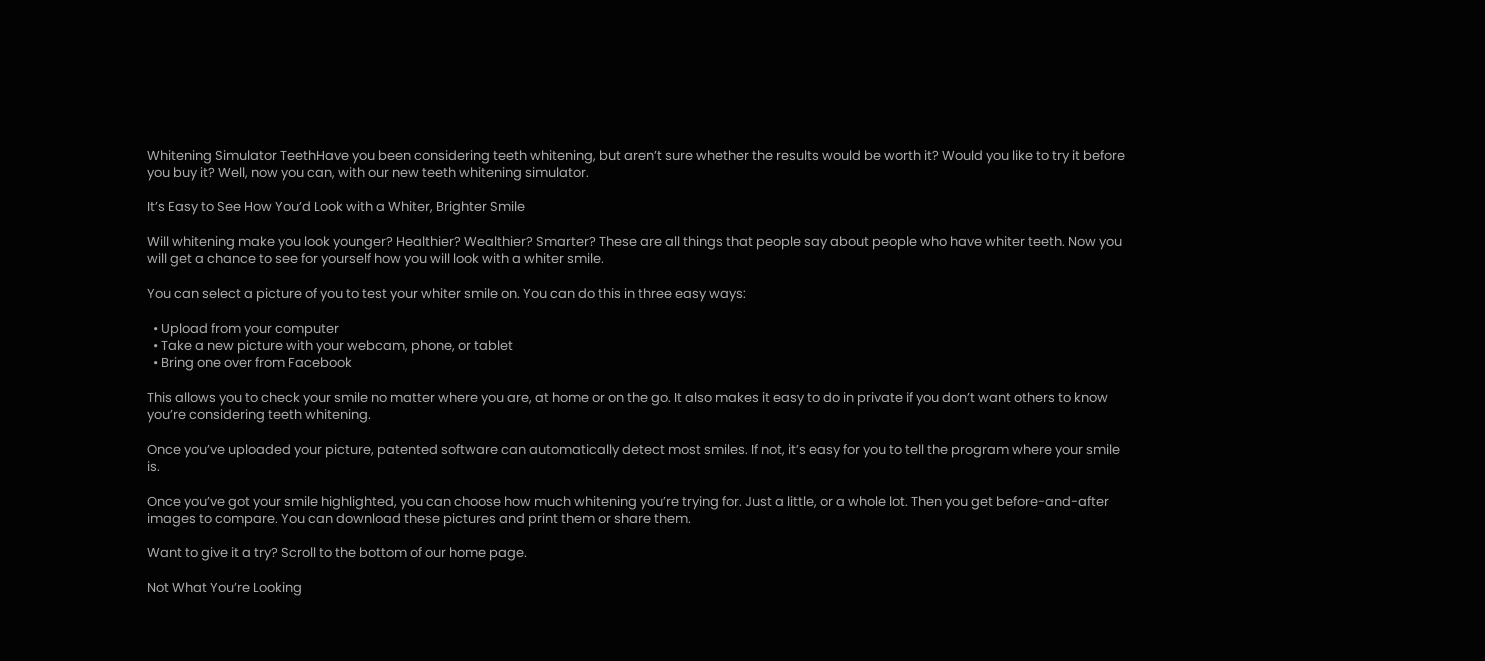Whitening Simulator TeethHave you been considering teeth whitening, but aren’t sure whether the results would be worth it? Would you like to try it before you buy it? Well, now you can, with our new teeth whitening simulator.

It’s Easy to See How You’d Look with a Whiter, Brighter Smile

Will whitening make you look younger? Healthier? Wealthier? Smarter? These are all things that people say about people who have whiter teeth. Now you will get a chance to see for yourself how you will look with a whiter smile.

You can select a picture of you to test your whiter smile on. You can do this in three easy ways:

  • Upload from your computer
  • Take a new picture with your webcam, phone, or tablet
  • Bring one over from Facebook

This allows you to check your smile no matter where you are, at home or on the go. It also makes it easy to do in private if you don’t want others to know you’re considering teeth whitening.

Once you’ve uploaded your picture, patented software can automatically detect most smiles. If not, it’s easy for you to tell the program where your smile is.

Once you’ve got your smile highlighted, you can choose how much whitening you’re trying for. Just a little, or a whole lot. Then you get before-and-after images to compare. You can download these pictures and print them or share them.

Want to give it a try? Scroll to the bottom of our home page.

Not What You’re Looking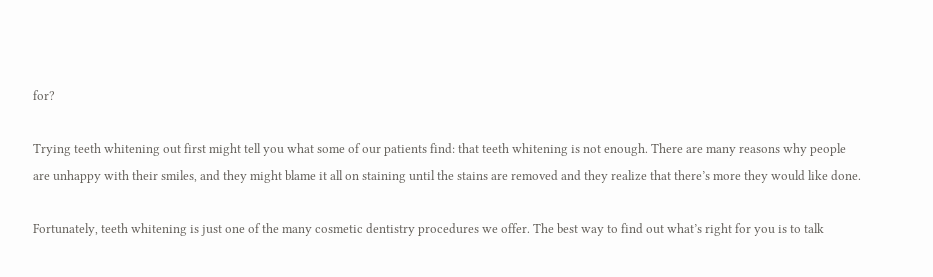for?

Trying teeth whitening out first might tell you what some of our patients find: that teeth whitening is not enough. There are many reasons why people are unhappy with their smiles, and they might blame it all on staining until the stains are removed and they realize that there’s more they would like done.

Fortunately, teeth whitening is just one of the many cosmetic dentistry procedures we offer. The best way to find out what’s right for you is to talk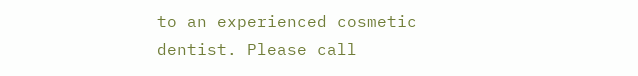to an experienced cosmetic dentist. Please call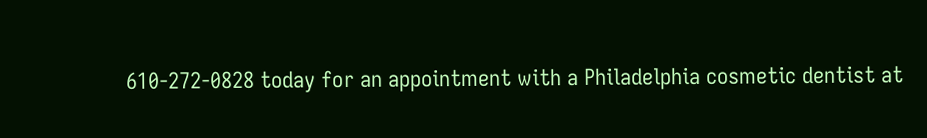610-272-0828 today for an appointment with a Philadelphia cosmetic dentist at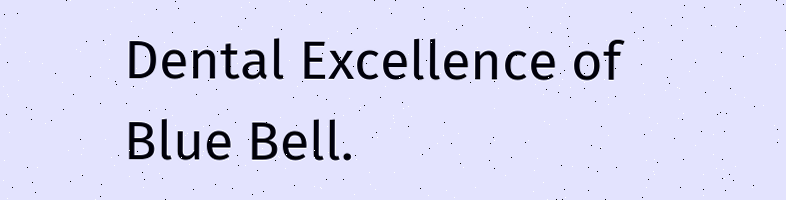Dental Excellence of Blue Bell.